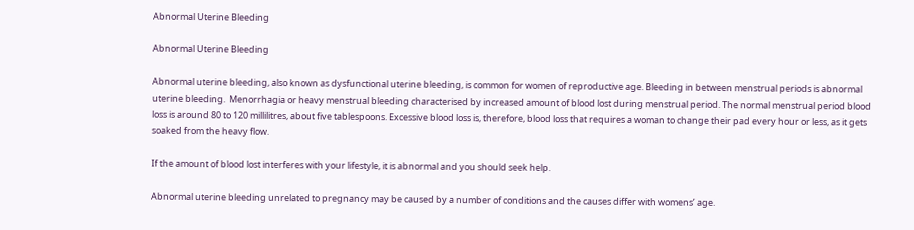Abnormal Uterine Bleeding

Abnormal Uterine Bleeding

Abnormal uterine bleeding, also known as dysfunctional uterine bleeding, is common for women of reproductive age. Bleeding in between menstrual periods is abnormal uterine bleeding.  Menorrhagia or heavy menstrual bleeding characterised by increased amount of blood lost during menstrual period. The normal menstrual period blood loss is around 80 to 120 millilitres, about five tablespoons. Excessive blood loss is, therefore, blood loss that requires a woman to change their pad every hour or less, as it gets soaked from the heavy flow.

If the amount of blood lost interferes with your lifestyle, it is abnormal and you should seek help.

Abnormal uterine bleeding unrelated to pregnancy may be caused by a number of conditions and the causes differ with womens’ age.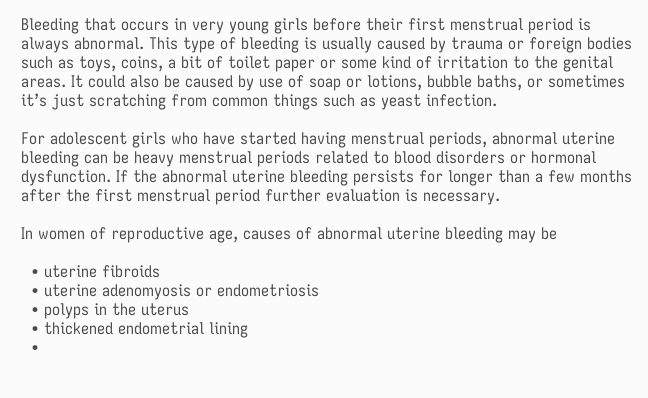Bleeding that occurs in very young girls before their first menstrual period is always abnormal. This type of bleeding is usually caused by trauma or foreign bodies such as toys, coins, a bit of toilet paper or some kind of irritation to the genital areas. It could also be caused by use of soap or lotions, bubble baths, or sometimes it’s just scratching from common things such as yeast infection.

For adolescent girls who have started having menstrual periods, abnormal uterine bleeding can be heavy menstrual periods related to blood disorders or hormonal dysfunction. If the abnormal uterine bleeding persists for longer than a few months after the first menstrual period further evaluation is necessary.

In women of reproductive age, causes of abnormal uterine bleeding may be

  • uterine fibroids
  • uterine adenomyosis or endometriosis
  • polyps in the uterus
  • thickened endometrial lining
  •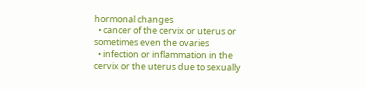hormonal changes
  • cancer of the cervix or uterus or sometimes even the ovaries
  • infection or inflammation in the cervix or the uterus due to sexually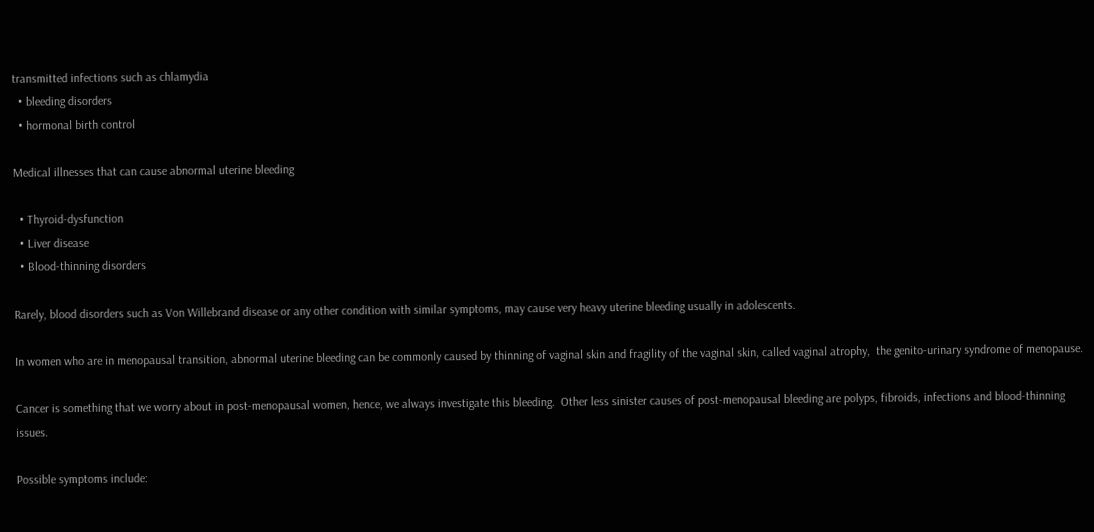transmitted infections such as chlamydia
  • bleeding disorders
  • hormonal birth control

Medical illnesses that can cause abnormal uterine bleeding

  • Thyroid-dysfunction
  • Liver disease
  • Blood-thinning disorders

Rarely, blood disorders such as Von Willebrand disease or any other condition with similar symptoms, may cause very heavy uterine bleeding usually in adolescents.

In women who are in menopausal transition, abnormal uterine bleeding can be commonly caused by thinning of vaginal skin and fragility of the vaginal skin, called vaginal atrophy,  the genito-urinary syndrome of menopause.

Cancer is something that we worry about in post-menopausal women, hence, we always investigate this bleeding.  Other less sinister causes of post-menopausal bleeding are polyps, fibroids, infections and blood-thinning issues.

Possible symptoms include: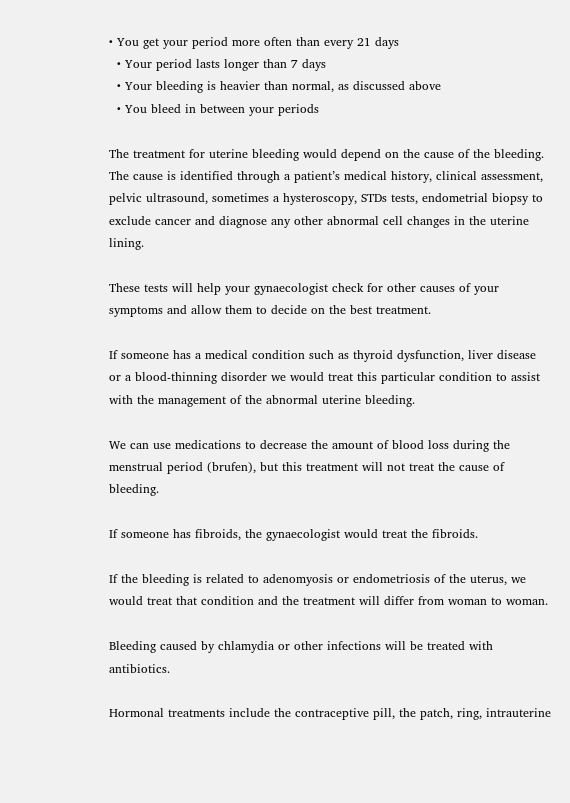• You get your period more often than every 21 days
  • Your period lasts longer than 7 days
  • Your bleeding is heavier than normal, as discussed above
  • You bleed in between your periods

The treatment for uterine bleeding would depend on the cause of the bleeding. The cause is identified through a patient’s medical history, clinical assessment, pelvic ultrasound, sometimes a hysteroscopy, STDs tests, endometrial biopsy to exclude cancer and diagnose any other abnormal cell changes in the uterine lining.

These tests will help your gynaecologist check for other causes of your symptoms and allow them to decide on the best treatment.

If someone has a medical condition such as thyroid dysfunction, liver disease or a blood-thinning disorder we would treat this particular condition to assist with the management of the abnormal uterine bleeding.

We can use medications to decrease the amount of blood loss during the menstrual period (brufen), but this treatment will not treat the cause of bleeding.

If someone has fibroids, the gynaecologist would treat the fibroids.

If the bleeding is related to adenomyosis or endometriosis of the uterus, we would treat that condition and the treatment will differ from woman to woman.

Bleeding caused by chlamydia or other infections will be treated with antibiotics.

Hormonal treatments include the contraceptive pill, the patch, ring, intrauterine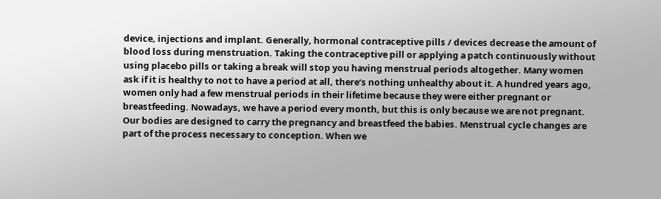device, injections and implant. Generally, hormonal contraceptive pills / devices decrease the amount of blood loss during menstruation. Taking the contraceptive pill or applying a patch continuously without using placebo pills or taking a break will stop you having menstrual periods altogether. Many women ask if it is healthy to not to have a period at all, there’s nothing unhealthy about it. A hundred years ago, women only had a few menstrual periods in their lifetime because they were either pregnant or breastfeeding. Nowadays, we have a period every month, but this is only because we are not pregnant. Our bodies are designed to carry the pregnancy and breastfeed the babies. Menstrual cycle changes are part of the process necessary to conception. When we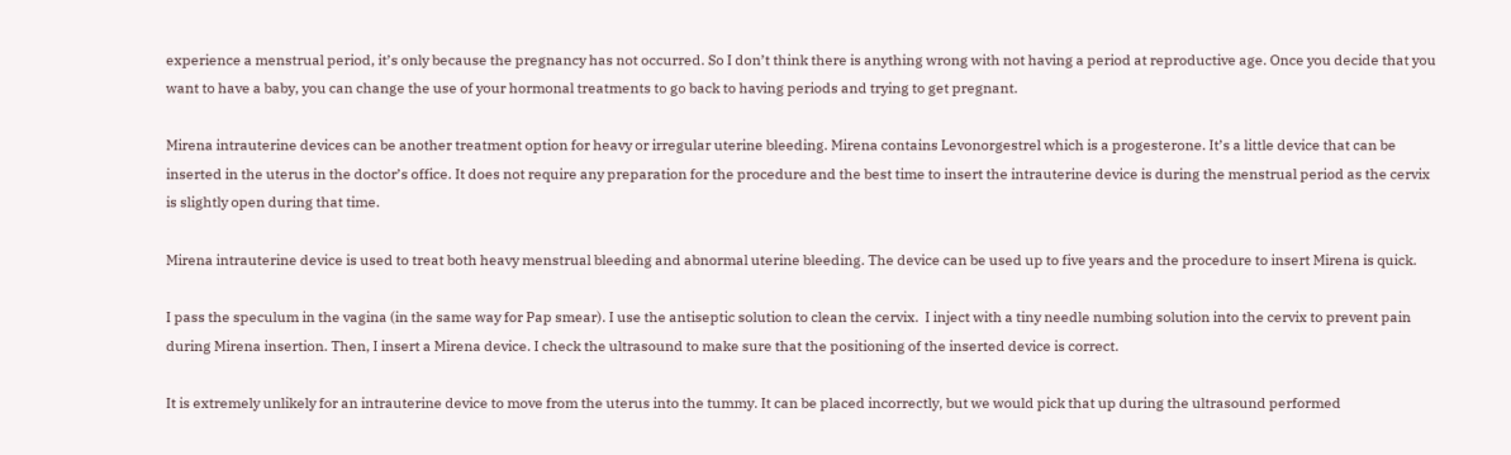experience a menstrual period, it’s only because the pregnancy has not occurred. So I don’t think there is anything wrong with not having a period at reproductive age. Once you decide that you want to have a baby, you can change the use of your hormonal treatments to go back to having periods and trying to get pregnant.

Mirena intrauterine devices can be another treatment option for heavy or irregular uterine bleeding. Mirena contains Levonorgestrel which is a progesterone. It’s a little device that can be inserted in the uterus in the doctor’s office. It does not require any preparation for the procedure and the best time to insert the intrauterine device is during the menstrual period as the cervix is slightly open during that time.

Mirena intrauterine device is used to treat both heavy menstrual bleeding and abnormal uterine bleeding. The device can be used up to five years and the procedure to insert Mirena is quick.

I pass the speculum in the vagina (in the same way for Pap smear). I use the antiseptic solution to clean the cervix.  I inject with a tiny needle numbing solution into the cervix to prevent pain during Mirena insertion. Then, I insert a Mirena device. I check the ultrasound to make sure that the positioning of the inserted device is correct.

It is extremely unlikely for an intrauterine device to move from the uterus into the tummy. It can be placed incorrectly, but we would pick that up during the ultrasound performed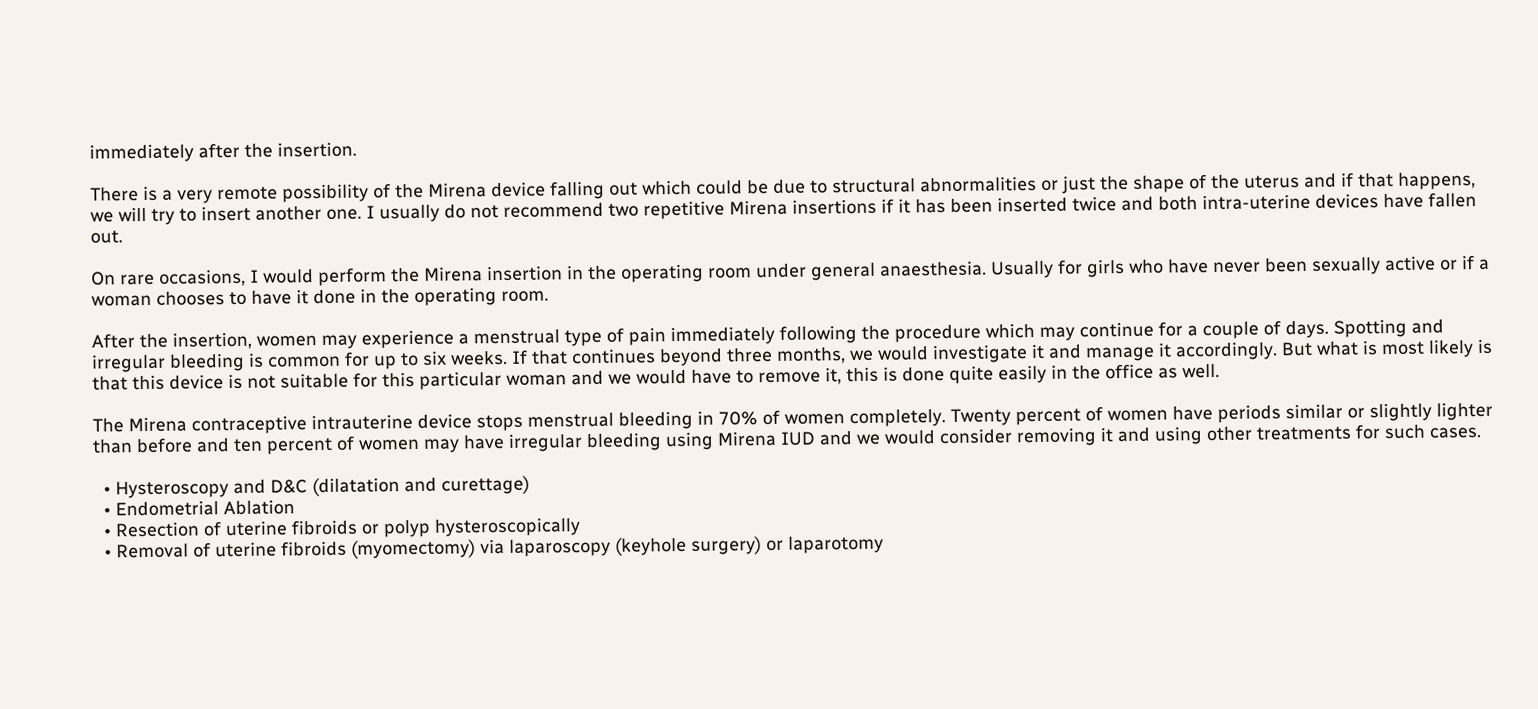immediately after the insertion.

There is a very remote possibility of the Mirena device falling out which could be due to structural abnormalities or just the shape of the uterus and if that happens, we will try to insert another one. I usually do not recommend two repetitive Mirena insertions if it has been inserted twice and both intra-uterine devices have fallen out.

On rare occasions, I would perform the Mirena insertion in the operating room under general anaesthesia. Usually for girls who have never been sexually active or if a woman chooses to have it done in the operating room.

After the insertion, women may experience a menstrual type of pain immediately following the procedure which may continue for a couple of days. Spotting and irregular bleeding is common for up to six weeks. If that continues beyond three months, we would investigate it and manage it accordingly. But what is most likely is that this device is not suitable for this particular woman and we would have to remove it, this is done quite easily in the office as well.

The Mirena contraceptive intrauterine device stops menstrual bleeding in 70% of women completely. Twenty percent of women have periods similar or slightly lighter than before and ten percent of women may have irregular bleeding using Mirena IUD and we would consider removing it and using other treatments for such cases.

  • Hysteroscopy and D&C (dilatation and curettage)
  • Endometrial Ablation
  • Resection of uterine fibroids or polyp hysteroscopically
  • Removal of uterine fibroids (myomectomy) via laparoscopy (keyhole surgery) or laparotomy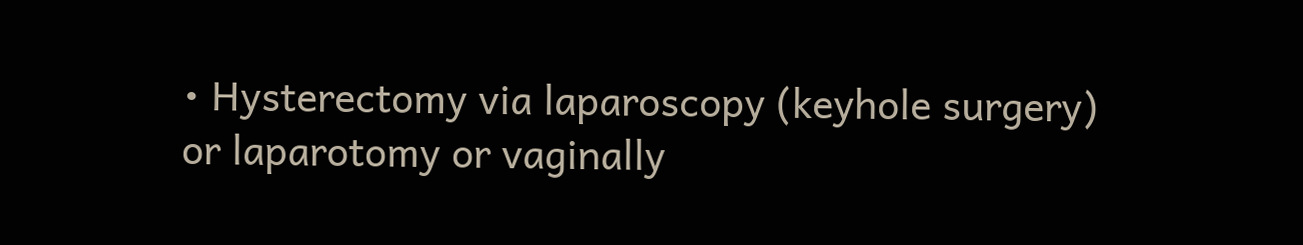• Hysterectomy via laparoscopy (keyhole surgery) or laparotomy or vaginally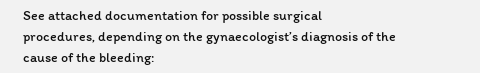See attached documentation for possible surgical procedures, depending on the gynaecologist’s diagnosis of the cause of the bleeding: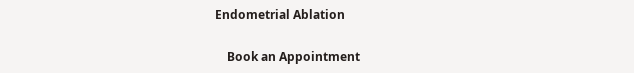Endometrial Ablation

    Book an Appointment